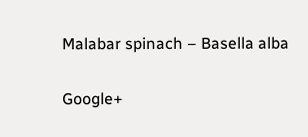Malabar spinach – Basella alba

Google+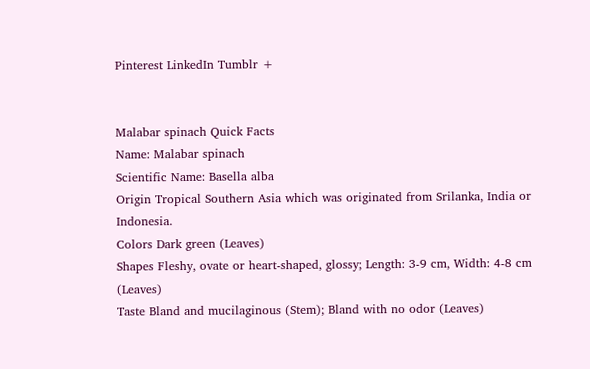Pinterest LinkedIn Tumblr +


Malabar spinach Quick Facts
Name: Malabar spinach
Scientific Name: Basella alba
Origin Tropical Southern Asia which was originated from Srilanka, India or Indonesia.
Colors Dark green (Leaves)
Shapes Fleshy, ovate or heart-shaped, glossy; Length: 3-9 cm, Width: 4-8 cm (Leaves)
Taste Bland and mucilaginous (Stem); Bland with no odor (Leaves)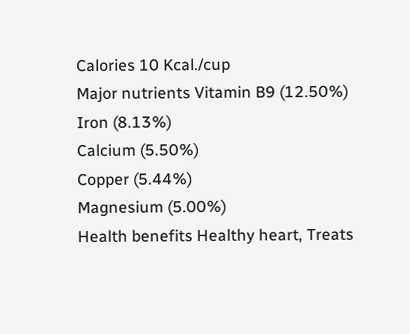Calories 10 Kcal./cup
Major nutrients Vitamin B9 (12.50%)
Iron (8.13%)
Calcium (5.50%)
Copper (5.44%)
Magnesium (5.00%)
Health benefits Healthy heart, Treats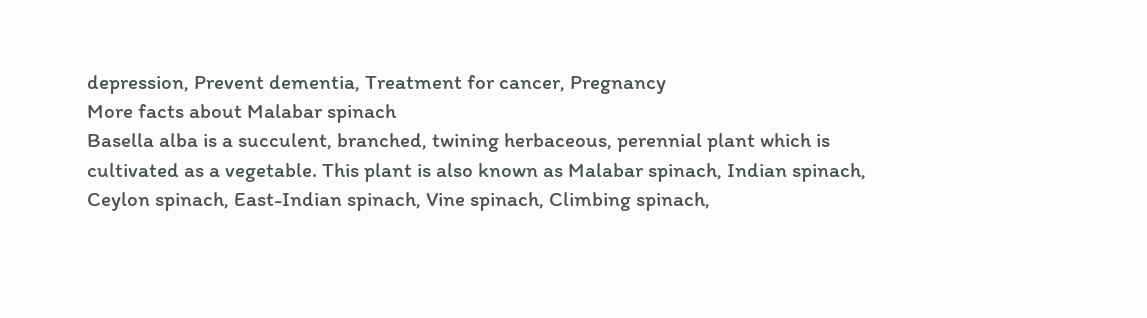depression, Prevent dementia, Treatment for cancer, Pregnancy
More facts about Malabar spinach
Basella alba is a succulent, branched, twining herbaceous, perennial plant which is cultivated as a vegetable. This plant is also known as Malabar spinach, Indian spinach, Ceylon spinach, East-Indian spinach, Vine spinach, Climbing spinach,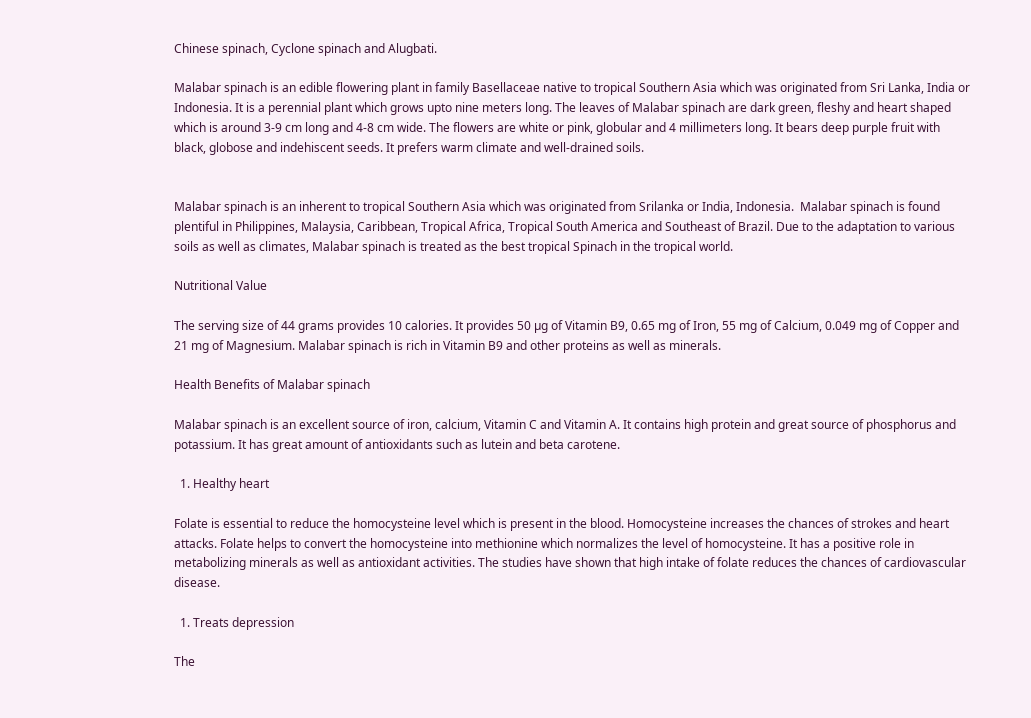Chinese spinach, Cyclone spinach and Alugbati.

Malabar spinach is an edible flowering plant in family Basellaceae native to tropical Southern Asia which was originated from Sri Lanka, India or Indonesia. It is a perennial plant which grows upto nine meters long. The leaves of Malabar spinach are dark green, fleshy and heart shaped which is around 3-9 cm long and 4-8 cm wide. The flowers are white or pink, globular and 4 millimeters long. It bears deep purple fruit with black, globose and indehiscent seeds. It prefers warm climate and well-drained soils.


Malabar spinach is an inherent to tropical Southern Asia which was originated from Srilanka or India, Indonesia.  Malabar spinach is found plentiful in Philippines, Malaysia, Caribbean, Tropical Africa, Tropical South America and Southeast of Brazil. Due to the adaptation to various soils as well as climates, Malabar spinach is treated as the best tropical Spinach in the tropical world.

Nutritional Value

The serving size of 44 grams provides 10 calories. It provides 50 µg of Vitamin B9, 0.65 mg of Iron, 55 mg of Calcium, 0.049 mg of Copper and 21 mg of Magnesium. Malabar spinach is rich in Vitamin B9 and other proteins as well as minerals.

Health Benefits of Malabar spinach

Malabar spinach is an excellent source of iron, calcium, Vitamin C and Vitamin A. It contains high protein and great source of phosphorus and potassium. It has great amount of antioxidants such as lutein and beta carotene.

  1. Healthy heart

Folate is essential to reduce the homocysteine level which is present in the blood. Homocysteine increases the chances of strokes and heart attacks. Folate helps to convert the homocysteine into methionine which normalizes the level of homocysteine. It has a positive role in metabolizing minerals as well as antioxidant activities. The studies have shown that high intake of folate reduces the chances of cardiovascular disease.

  1. Treats depression

The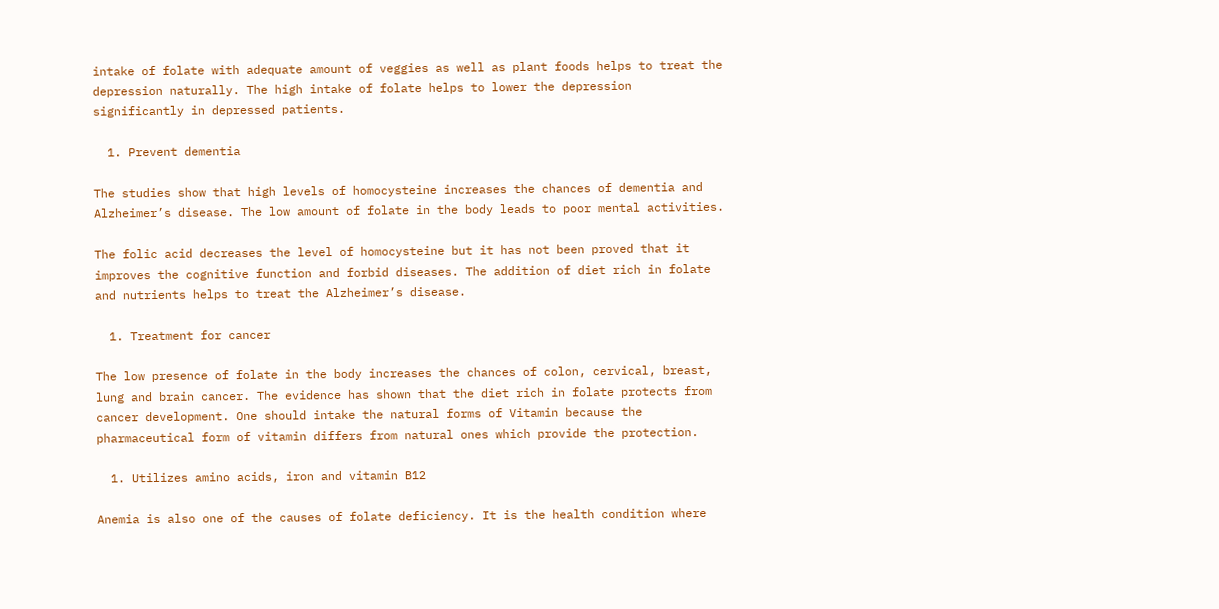intake of folate with adequate amount of veggies as well as plant foods helps to treat the depression naturally. The high intake of folate helps to lower the depression significantly in depressed patients.

  1. Prevent dementia

The studies show that high levels of homocysteine increases the chances of dementia and Alzheimer’s disease. The low amount of folate in the body leads to poor mental activities.

The folic acid decreases the level of homocysteine but it has not been proved that it improves the cognitive function and forbid diseases. The addition of diet rich in folate and nutrients helps to treat the Alzheimer’s disease.

  1. Treatment for cancer

The low presence of folate in the body increases the chances of colon, cervical, breast, lung and brain cancer. The evidence has shown that the diet rich in folate protects from cancer development. One should intake the natural forms of Vitamin because the pharmaceutical form of vitamin differs from natural ones which provide the protection.

  1. Utilizes amino acids, iron and vitamin B12

Anemia is also one of the causes of folate deficiency. It is the health condition where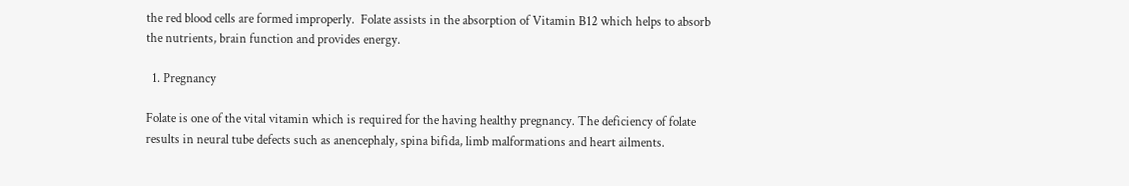the red blood cells are formed improperly.  Folate assists in the absorption of Vitamin B12 which helps to absorb the nutrients, brain function and provides energy.

  1. Pregnancy

Folate is one of the vital vitamin which is required for the having healthy pregnancy. The deficiency of folate results in neural tube defects such as anencephaly, spina bifida, limb malformations and heart ailments.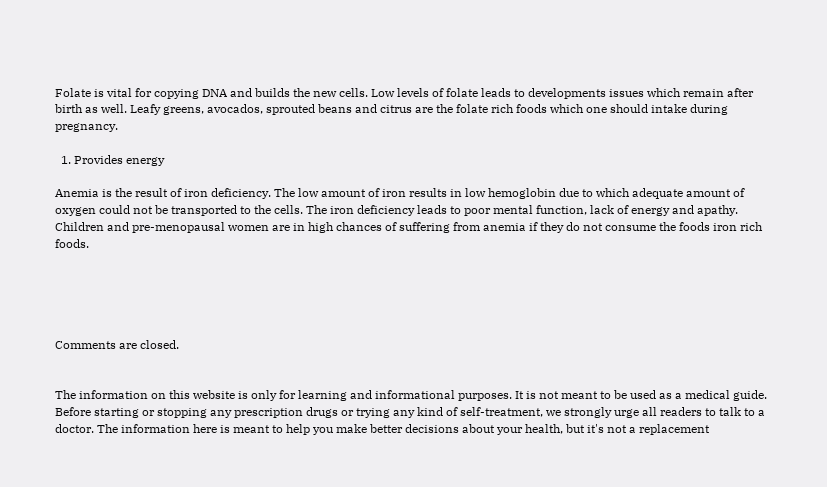Folate is vital for copying DNA and builds the new cells. Low levels of folate leads to developments issues which remain after birth as well. Leafy greens, avocados, sprouted beans and citrus are the folate rich foods which one should intake during pregnancy.

  1. Provides energy

Anemia is the result of iron deficiency. The low amount of iron results in low hemoglobin due to which adequate amount of oxygen could not be transported to the cells. The iron deficiency leads to poor mental function, lack of energy and apathy. Children and pre-menopausal women are in high chances of suffering from anemia if they do not consume the foods iron rich foods.





Comments are closed.


The information on this website is only for learning and informational purposes. It is not meant to be used as a medical guide. Before starting or stopping any prescription drugs or trying any kind of self-treatment, we strongly urge all readers to talk to a doctor. The information here is meant to help you make better decisions about your health, but it's not a replacement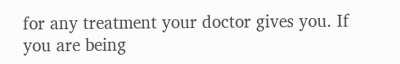for any treatment your doctor gives you. If you are being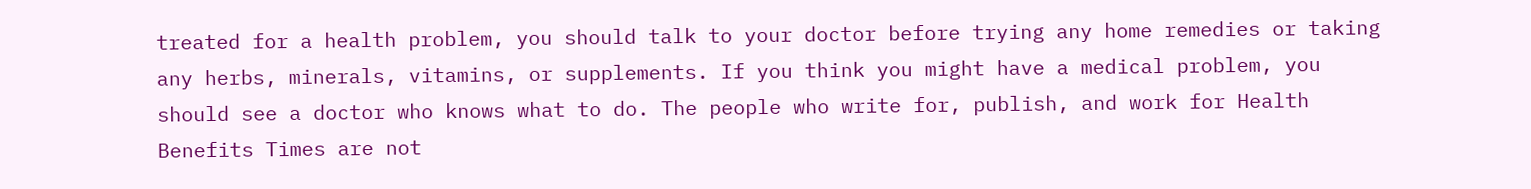treated for a health problem, you should talk to your doctor before trying any home remedies or taking any herbs, minerals, vitamins, or supplements. If you think you might have a medical problem, you should see a doctor who knows what to do. The people who write for, publish, and work for Health Benefits Times are not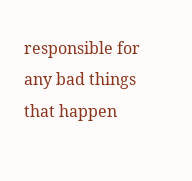responsible for any bad things that happen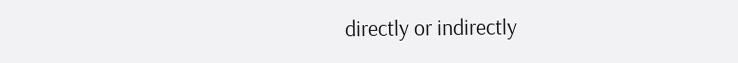directly or indirectly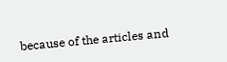because of the articles and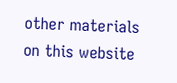other materials on this website